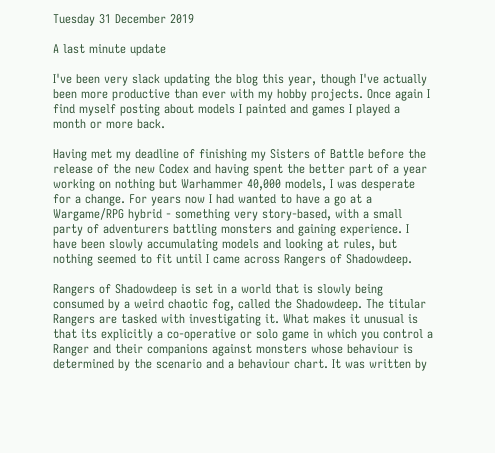Tuesday 31 December 2019

A last minute update

I've been very slack updating the blog this year, though I've actually been more productive than ever with my hobby projects. Once again I find myself posting about models I painted and games I played a month or more back.

Having met my deadline of finishing my Sisters of Battle before the release of the new Codex and having spent the better part of a year working on nothing but Warhammer 40,000 models, I was desperate for a change. For years now I had wanted to have a go at a Wargame/RPG hybrid - something very story-based, with a small party of adventurers battling monsters and gaining experience. I have been slowly accumulating models and looking at rules, but nothing seemed to fit until I came across Rangers of Shadowdeep.

Rangers of Shadowdeep is set in a world that is slowly being consumed by a weird chaotic fog, called the Shadowdeep. The titular Rangers are tasked with investigating it. What makes it unusual is that its explicitly a co-operative or solo game in which you control a Ranger and their companions against monsters whose behaviour is determined by the scenario and a behaviour chart. It was written by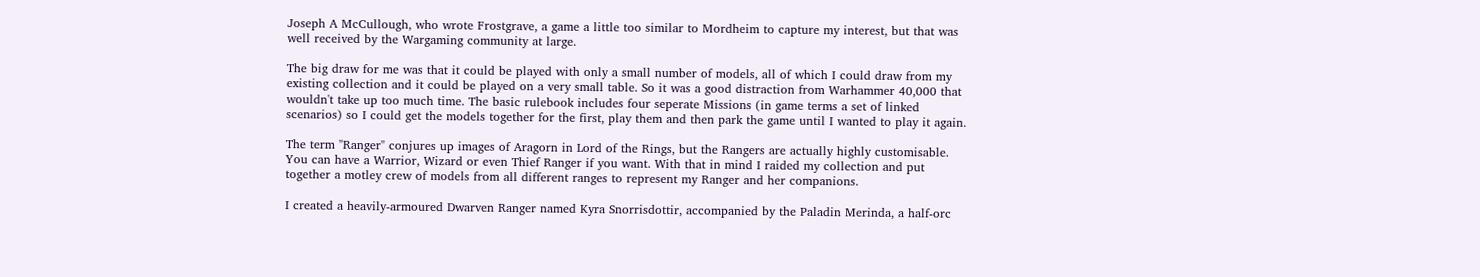Joseph A McCullough, who wrote Frostgrave, a game a little too similar to Mordheim to capture my interest, but that was well received by the Wargaming community at large.

The big draw for me was that it could be played with only a small number of models, all of which I could draw from my existing collection and it could be played on a very small table. So it was a good distraction from Warhammer 40,000 that wouldn't take up too much time. The basic rulebook includes four seperate Missions (in game terms a set of linked scenarios) so I could get the models together for the first, play them and then park the game until I wanted to play it again.

The term "Ranger" conjures up images of Aragorn in Lord of the Rings, but the Rangers are actually highly customisable. You can have a Warrior, Wizard or even Thief Ranger if you want. With that in mind I raided my collection and put together a motley crew of models from all different ranges to represent my Ranger and her companions.

I created a heavily-armoured Dwarven Ranger named Kyra Snorrisdottir, accompanied by the Paladin Merinda, a half-orc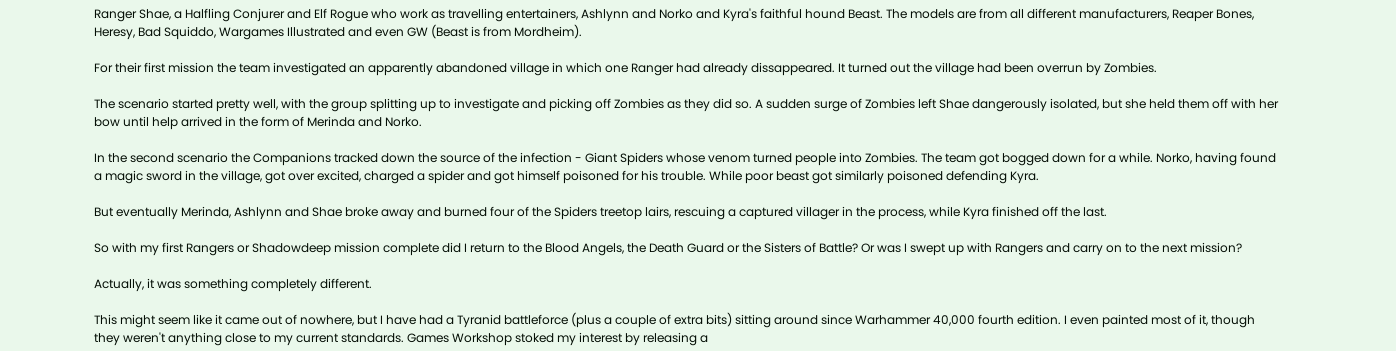Ranger Shae, a Halfling Conjurer and Elf Rogue who work as travelling entertainers, Ashlynn and Norko and Kyra's faithful hound Beast. The models are from all different manufacturers, Reaper Bones, Heresy, Bad Squiddo, Wargames Illustrated and even GW (Beast is from Mordheim).

For their first mission the team investigated an apparently abandoned village in which one Ranger had already dissappeared. It turned out the village had been overrun by Zombies.

The scenario started pretty well, with the group splitting up to investigate and picking off Zombies as they did so. A sudden surge of Zombies left Shae dangerously isolated, but she held them off with her bow until help arrived in the form of Merinda and Norko.

In the second scenario the Companions tracked down the source of the infection - Giant Spiders whose venom turned people into Zombies. The team got bogged down for a while. Norko, having found a magic sword in the village, got over excited, charged a spider and got himself poisoned for his trouble. While poor beast got similarly poisoned defending Kyra.

But eventually Merinda, Ashlynn and Shae broke away and burned four of the Spiders treetop lairs, rescuing a captured villager in the process, while Kyra finished off the last.

So with my first Rangers or Shadowdeep mission complete did I return to the Blood Angels, the Death Guard or the Sisters of Battle? Or was I swept up with Rangers and carry on to the next mission?

Actually, it was something completely different.

This might seem like it came out of nowhere, but I have had a Tyranid battleforce (plus a couple of extra bits) sitting around since Warhammer 40,000 fourth edition. I even painted most of it, though they weren't anything close to my current standards. Games Workshop stoked my interest by releasing a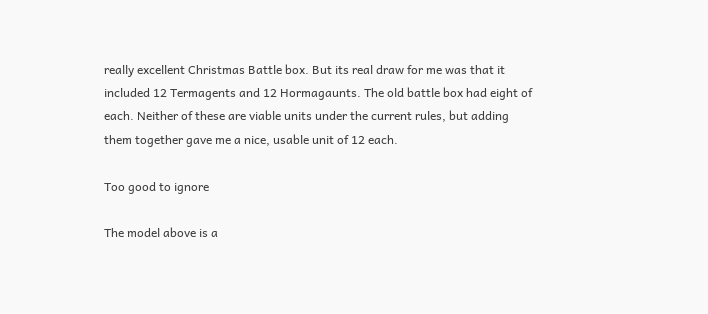really excellent Christmas Battle box. But its real draw for me was that it included 12 Termagents and 12 Hormagaunts. The old battle box had eight of each. Neither of these are viable units under the current rules, but adding them together gave me a nice, usable unit of 12 each.

Too good to ignore

The model above is a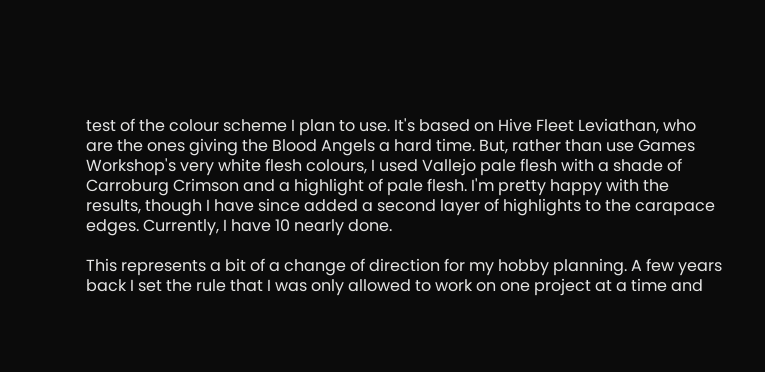test of the colour scheme I plan to use. It's based on Hive Fleet Leviathan, who are the ones giving the Blood Angels a hard time. But, rather than use Games Workshop's very white flesh colours, I used Vallejo pale flesh with a shade of Carroburg Crimson and a highlight of pale flesh. I'm pretty happy with the results, though I have since added a second layer of highlights to the carapace edges. Currently, I have 10 nearly done.

This represents a bit of a change of direction for my hobby planning. A few years back I set the rule that I was only allowed to work on one project at a time and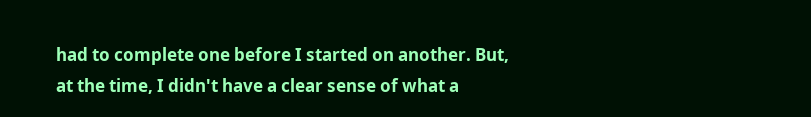had to complete one before I started on another. But, at the time, I didn't have a clear sense of what a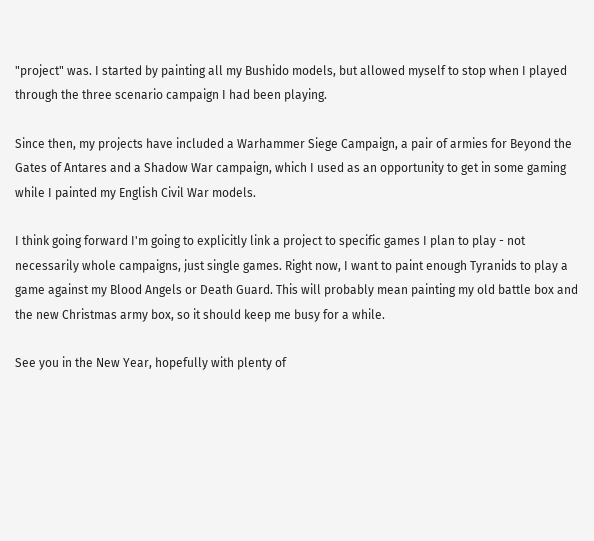"project" was. I started by painting all my Bushido models, but allowed myself to stop when I played through the three scenario campaign I had been playing.

Since then, my projects have included a Warhammer Siege Campaign, a pair of armies for Beyond the Gates of Antares and a Shadow War campaign, which I used as an opportunity to get in some gaming while I painted my English Civil War models.

I think going forward I'm going to explicitly link a project to specific games I plan to play - not necessarily whole campaigns, just single games. Right now, I want to paint enough Tyranids to play a game against my Blood Angels or Death Guard. This will probably mean painting my old battle box and the new Christmas army box, so it should keep me busy for a while.

See you in the New Year, hopefully with plenty of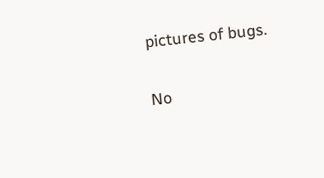pictures of bugs.

No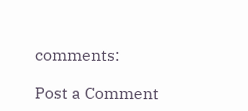comments:

Post a Comment